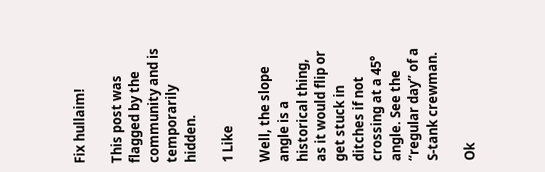Fix hullaim!

This post was flagged by the community and is temporarily hidden.

1 Like

Well, the slope angle is a historical thing, as it would flip or get stuck in ditches if not crossing at a 45° angle. See the “regular day” of a S-tank crewman.

Ok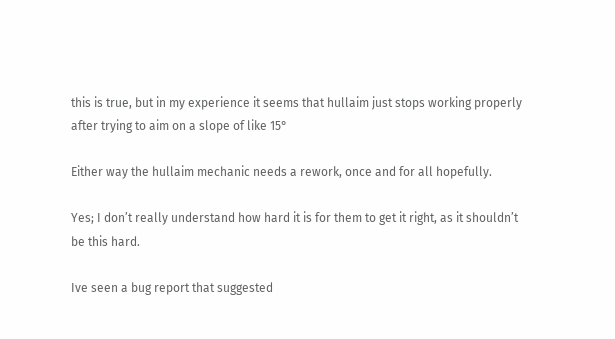this is true, but in my experience it seems that hullaim just stops working properly after trying to aim on a slope of like 15°

Either way the hullaim mechanic needs a rework, once and for all hopefully.

Yes; I don’t really understand how hard it is for them to get it right, as it shouldn’t be this hard.

Ive seen a bug report that suggested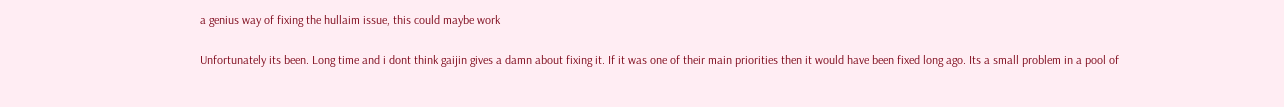a genius way of fixing the hullaim issue, this could maybe work

Unfortunately its been. Long time and i dont think gaijin gives a damn about fixing it. If it was one of their main priorities then it would have been fixed long ago. Its a small problem in a pool of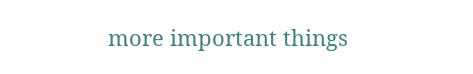more important things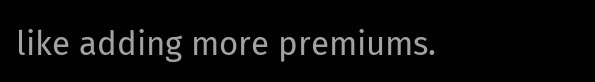like adding more premiums.